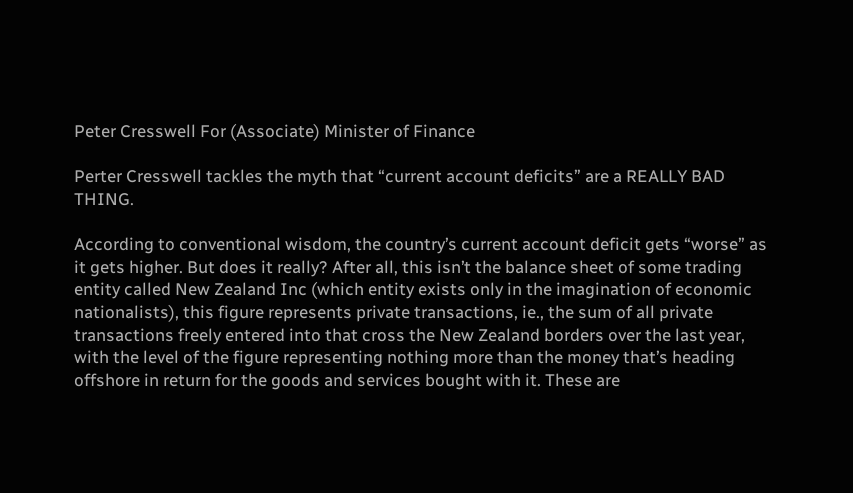Peter Cresswell For (Associate) Minister of Finance

Perter Cresswell tackles the myth that “current account deficits” are a REALLY BAD THING.

According to conventional wisdom, the country’s current account deficit gets “worse” as it gets higher. But does it really? After all, this isn’t the balance sheet of some trading entity called New Zealand Inc (which entity exists only in the imagination of economic nationalists), this figure represents private transactions, ie., the sum of all private transactions freely entered into that cross the New Zealand borders over the last year, with the level of the figure representing nothing more than the money that’s heading offshore in return for the goods and services bought with it. These are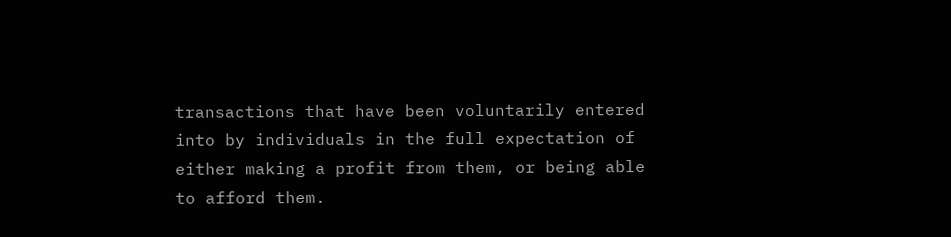transactions that have been voluntarily entered into by individuals in the full expectation of either making a profit from them, or being able to afford them.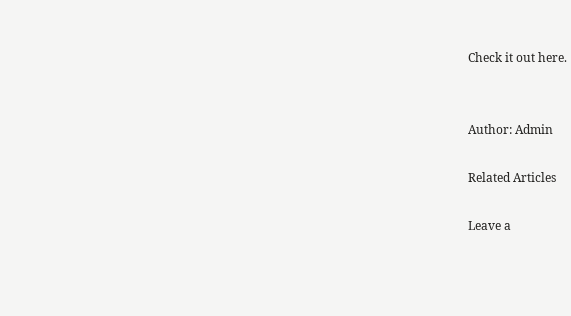Check it out here.


Author: Admin

Related Articles

Leave a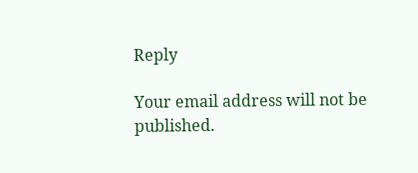Reply

Your email address will not be published.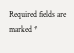Required fields are marked *